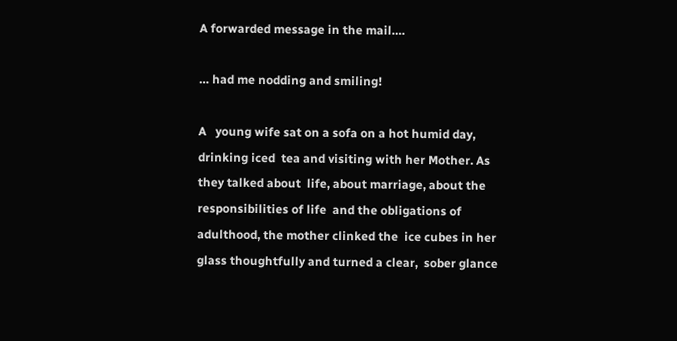A forwarded message in the mail….

… had me nodding and smiling!

A   young wife sat on a sofa on a hot humid day,
drinking iced  tea and visiting with her Mother. As
they talked about  life, about marriage, about the
responsibilities of life  and the obligations of
adulthood, the mother clinked the  ice cubes in her
glass thoughtfully and turned a clear,  sober glance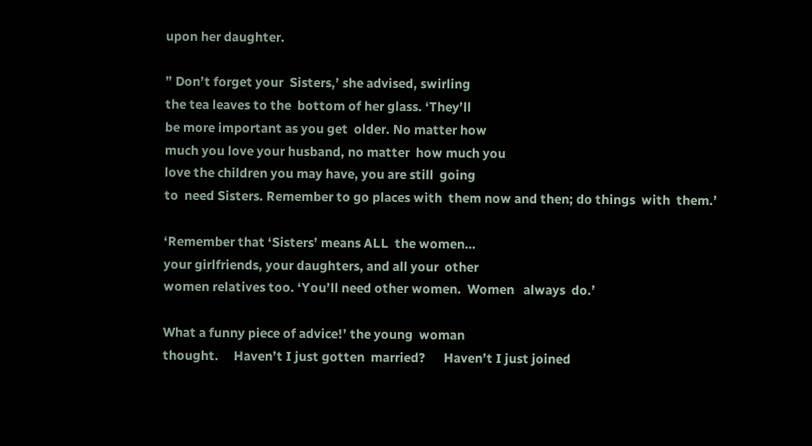upon her daughter.

” Don’t forget your  Sisters,’ she advised, swirling
the tea leaves to the  bottom of her glass. ‘They’ll
be more important as you get  older. No matter how
much you love your husband, no matter  how much you
love the children you may have, you are still  going
to  need Sisters. Remember to go places with  them now and then; do things  with  them.’

‘Remember that ‘Sisters’ means ALL  the women…
your girlfriends, your daughters, and all your  other
women relatives too. ‘You’ll need other women.  Women   always  do.’

What a funny piece of advice!’ the young  woman
thought.     Haven’t I just gotten  married?      Haven’t I just joined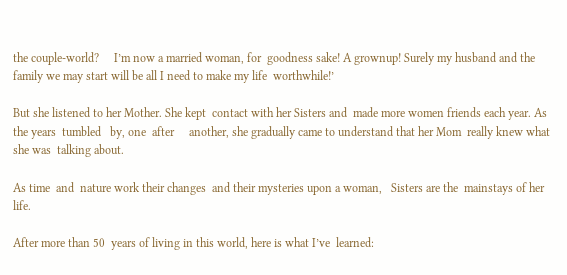the couple-world?     I’m now a married woman, for  goodness sake! A grownup! Surely my husband and the  family we may start will be all I need to make my life  worthwhile!’

But she listened to her Mother. She kept  contact with her Sisters and  made more women friends each year. As the years  tumbled   by, one  after     another, she gradually came to understand that her Mom  really knew what she was  talking about.

As time  and  nature work their changes  and their mysteries upon a woman,   Sisters are the  mainstays of her life.

After more than 50  years of living in this world, here is what I’ve  learned: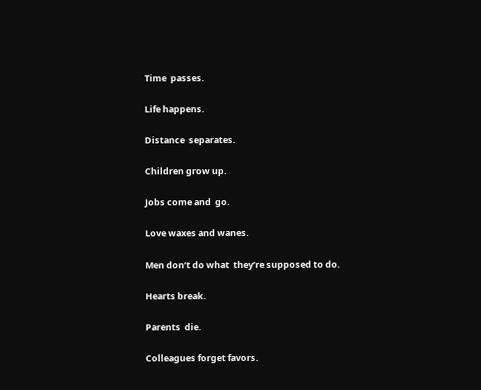Time  passes.

Life happens.

Distance  separates.

Children grow up.

Jobs come and  go.

Love waxes and wanes.

Men don’t do what  they’re supposed to do.

Hearts break.

Parents  die.

Colleagues forget favors.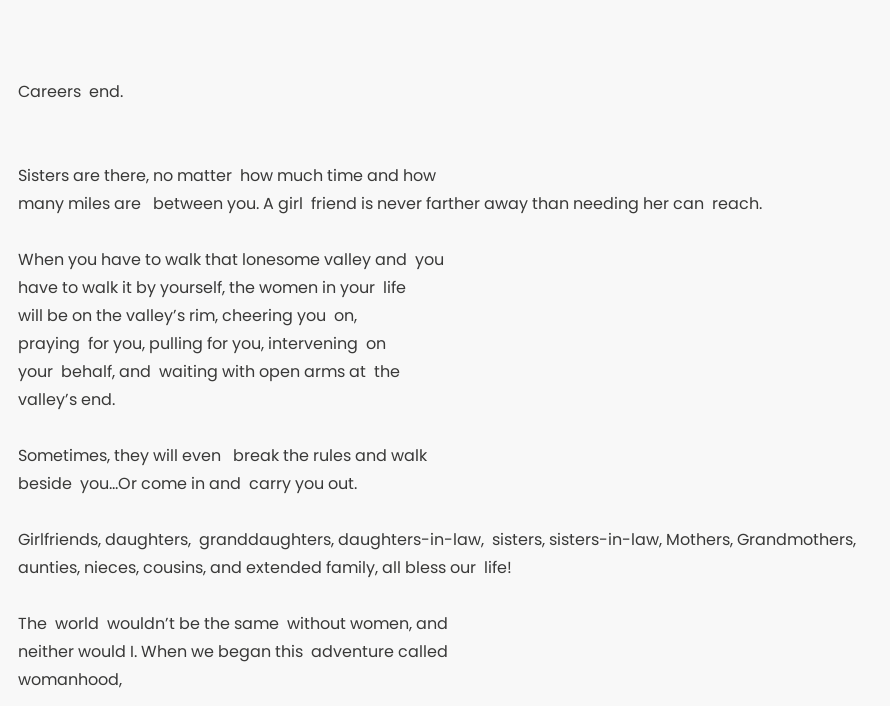Careers  end.


Sisters are there, no matter  how much time and how
many miles are   between you. A girl  friend is never farther away than needing her can  reach.

When you have to walk that lonesome valley and  you
have to walk it by yourself, the women in your  life
will be on the valley’s rim, cheering you  on,
praying  for you, pulling for you, intervening  on
your  behalf, and  waiting with open arms at  the
valley’s end.

Sometimes, they will even   break the rules and walk
beside  you…Or come in and  carry you out.

Girlfriends, daughters,  granddaughters, daughters-in-law,  sisters, sisters-in-law, Mothers, Grandmothers,  aunties, nieces, cousins, and extended family, all bless our  life!

The  world  wouldn’t be the same  without women, and
neither would I. When we began this  adventure called
womanhood,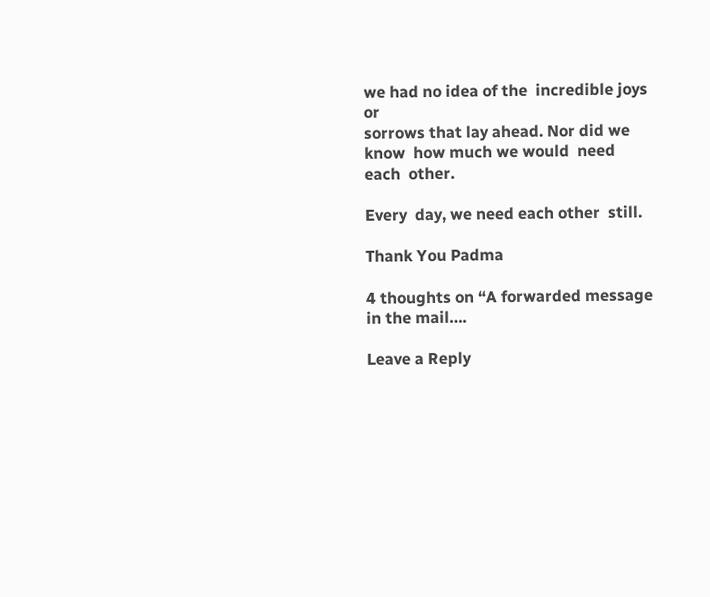we had no idea of the  incredible joys or
sorrows that lay ahead. Nor did we know  how much we would  need  each  other.

Every  day, we need each other  still.

Thank You Padma

4 thoughts on “A forwarded message in the mail….

Leave a Reply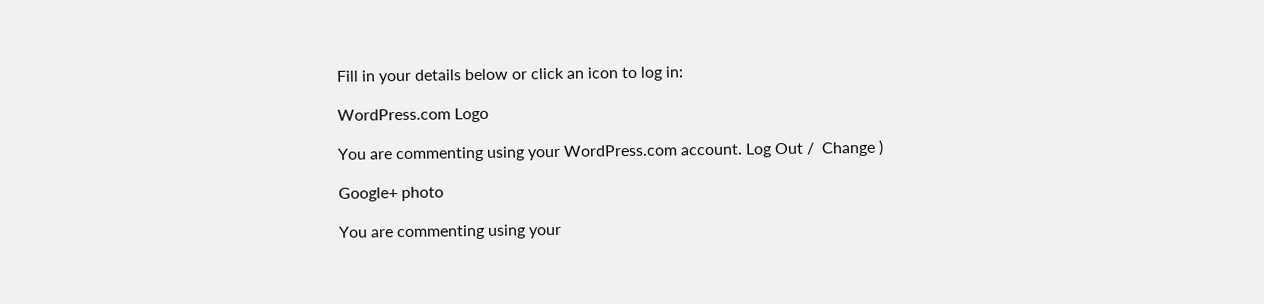Fill in your details below or click an icon to log in:

WordPress.com Logo

You are commenting using your WordPress.com account. Log Out /  Change )

Google+ photo

You are commenting using your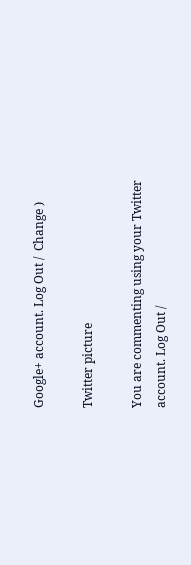Google+ account. Log Out /  Change )

Twitter picture

You are commenting using your Twitter account. Log Out /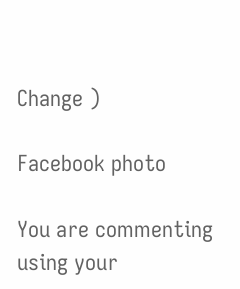Change )

Facebook photo

You are commenting using your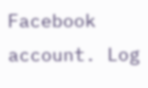Facebook account. Log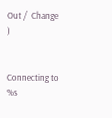Out /  Change )


Connecting to %s